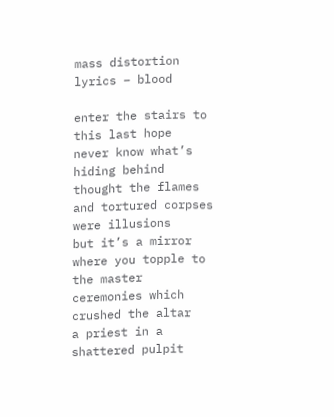mass distortion lyrics – blood

enter the stairs to this last hope
never know what’s hiding behind
thought the flames and tortured corpses
were illusions
but it’s a mirror where you topple to the master
ceremonies which crushed the altar
a priest in a shattered pulpit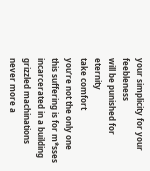your simplicity for your feebleness
will be punished for eternity
take comfort
you’re not the only one
this suffering is for m*sses
incarcerated in a building grizzled machinations
never more a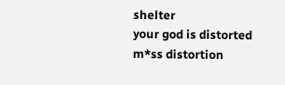shelter
your god is distorted
m*ss distortion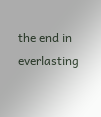the end in everlasting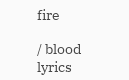fire

/ blood lyrics